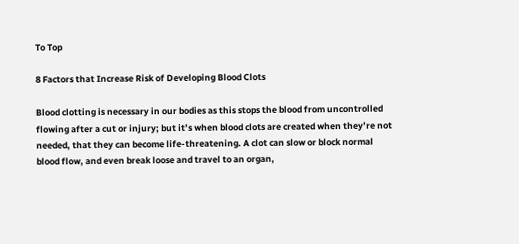To Top

8 Factors that Increase Risk of Developing Blood Clots

Blood clotting is necessary in our bodies as this stops the blood from uncontrolled flowing after a cut or injury; but it’s when blood clots are created when they’re not needed, that they can become life-threatening. A clot can slow or block normal blood flow, and even break loose and travel to an organ,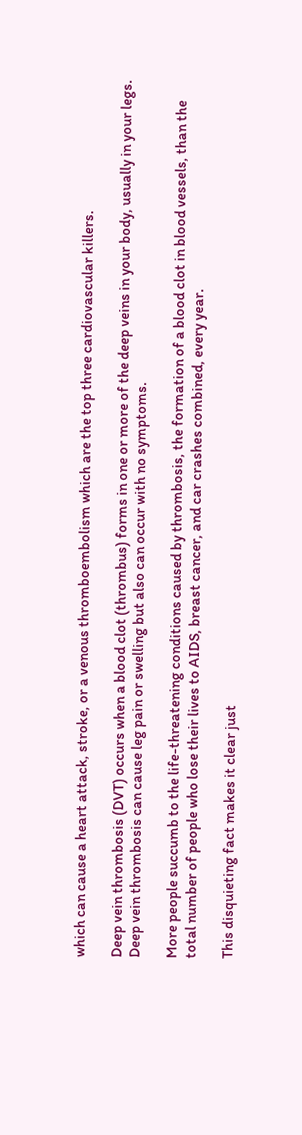which can cause a heart attack, stroke, or a venous thromboembolism which are the top three cardiovascular killers.

Deep vein thrombosis (DVT) occurs when a blood clot (thrombus) forms in one or more of the deep veins in your body, usually in your legs. Deep vein thrombosis can cause leg pain or swelling but also can occur with no symptoms.

More people succumb to the life-threatening conditions caused by thrombosis, the formation of a blood clot in blood vessels, than the total number of people who lose their lives to AIDS, breast cancer, and car crashes combined, every year.

This disquieting fact makes it clear just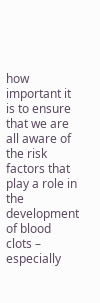how important it is to ensure that we are all aware of the risk factors that play a role in the development of blood clots – especially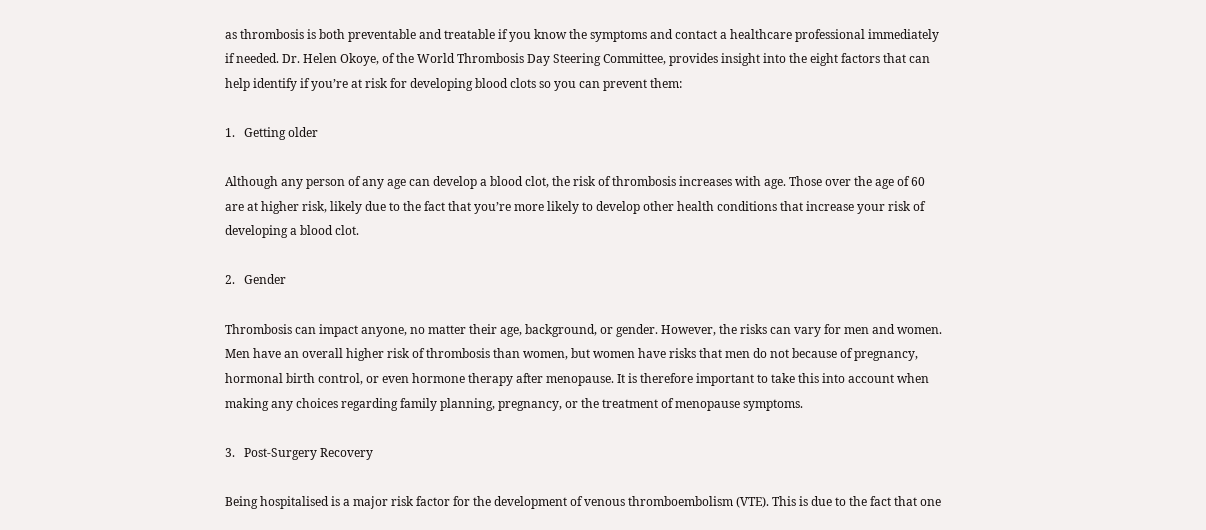as thrombosis is both preventable and treatable if you know the symptoms and contact a healthcare professional immediately if needed. Dr. Helen Okoye, of the World Thrombosis Day Steering Committee, provides insight into the eight factors that can help identify if you’re at risk for developing blood clots so you can prevent them:

1.   Getting older

Although any person of any age can develop a blood clot, the risk of thrombosis increases with age. Those over the age of 60 are at higher risk, likely due to the fact that you’re more likely to develop other health conditions that increase your risk of developing a blood clot.

2.   Gender

Thrombosis can impact anyone, no matter their age, background, or gender. However, the risks can vary for men and women. Men have an overall higher risk of thrombosis than women, but women have risks that men do not because of pregnancy, hormonal birth control, or even hormone therapy after menopause. It is therefore important to take this into account when making any choices regarding family planning, pregnancy, or the treatment of menopause symptoms.

3.   Post-Surgery Recovery

Being hospitalised is a major risk factor for the development of venous thromboembolism (VTE). This is due to the fact that one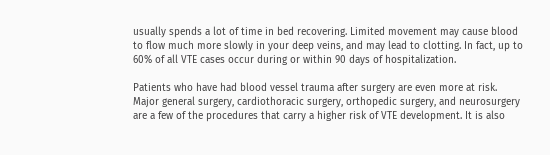usually spends a lot of time in bed recovering. Limited movement may cause blood to flow much more slowly in your deep veins, and may lead to clotting. In fact, up to 60% of all VTE cases occur during or within 90 days of hospitalization.

Patients who have had blood vessel trauma after surgery are even more at risk. Major general surgery, cardiothoracic surgery, orthopedic surgery, and neurosurgery are a few of the procedures that carry a higher risk of VTE development. It is also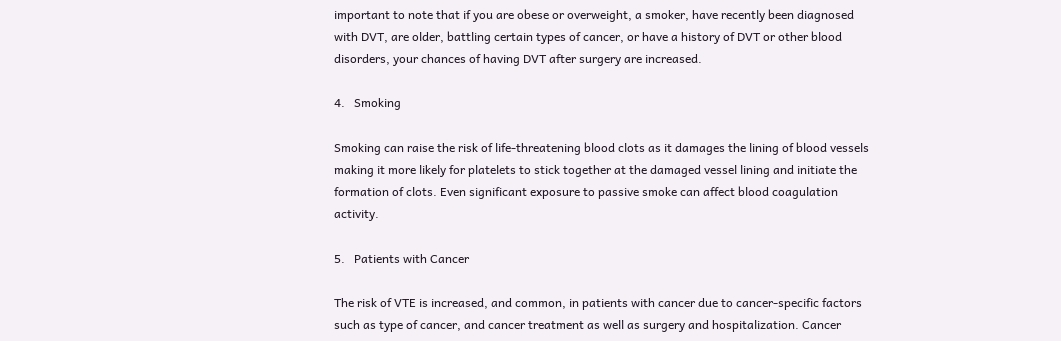important to note that if you are obese or overweight, a smoker, have recently been diagnosed with DVT, are older, battling certain types of cancer, or have a history of DVT or other blood disorders, your chances of having DVT after surgery are increased.

4.   Smoking

Smoking can raise the risk of life-threatening blood clots as it damages the lining of blood vessels making it more likely for platelets to stick together at the damaged vessel lining and initiate the formation of clots. Even significant exposure to passive smoke can affect blood coagulation activity.

5.   Patients with Cancer

The risk of VTE is increased, and common, in patients with cancer due to cancer-specific factors such as type of cancer, and cancer treatment as well as surgery and hospitalization. Cancer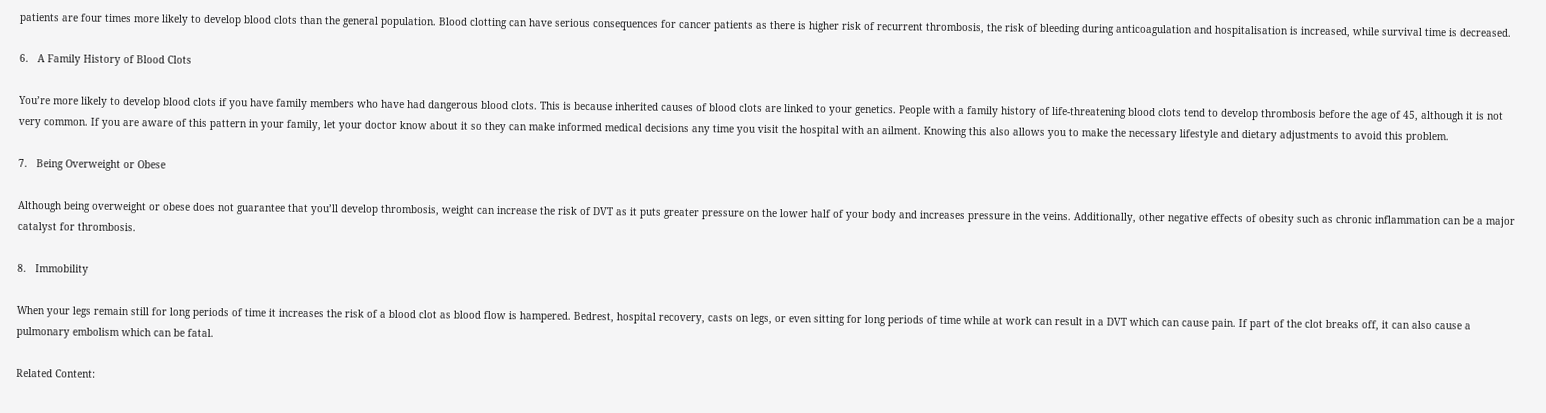patients are four times more likely to develop blood clots than the general population. Blood clotting can have serious consequences for cancer patients as there is higher risk of recurrent thrombosis, the risk of bleeding during anticoagulation and hospitalisation is increased, while survival time is decreased.

6.   A Family History of Blood Clots

You’re more likely to develop blood clots if you have family members who have had dangerous blood clots. This is because inherited causes of blood clots are linked to your genetics. People with a family history of life-threatening blood clots tend to develop thrombosis before the age of 45, although it is not very common. If you are aware of this pattern in your family, let your doctor know about it so they can make informed medical decisions any time you visit the hospital with an ailment. Knowing this also allows you to make the necessary lifestyle and dietary adjustments to avoid this problem.

7.   Being Overweight or Obese

Although being overweight or obese does not guarantee that you’ll develop thrombosis, weight can increase the risk of DVT as it puts greater pressure on the lower half of your body and increases pressure in the veins. Additionally, other negative effects of obesity such as chronic inflammation can be a major catalyst for thrombosis.

8.   Immobility

When your legs remain still for long periods of time it increases the risk of a blood clot as blood flow is hampered. Bedrest, hospital recovery, casts on legs, or even sitting for long periods of time while at work can result in a DVT which can cause pain. If part of the clot breaks off, it can also cause a pulmonary embolism which can be fatal.

Related Content: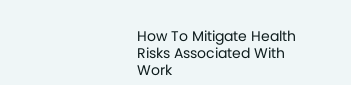How To Mitigate Health Risks Associated With Work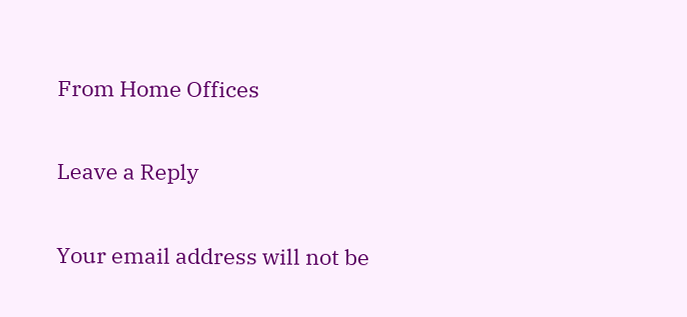From Home Offices

Leave a Reply

Your email address will not be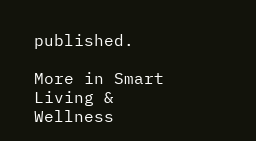published.

More in Smart Living & Wellness